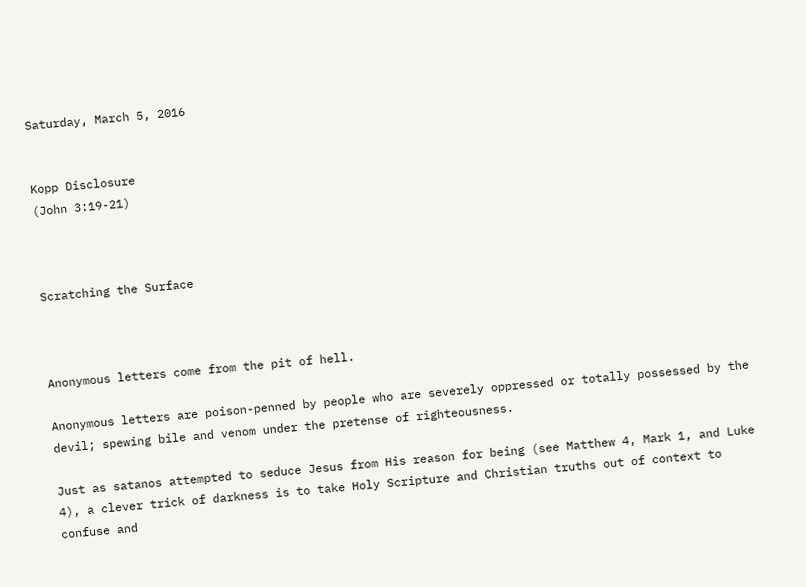Saturday, March 5, 2016


Kopp Disclosure
(John 3:19-21)



Scratching the Surface



Anonymous letters come from the pit of hell.

Anonymous letters are poison-penned by people who are severely oppressed or totally possessed by the devil; spewing bile and venom under the pretense of righteousness.

Just as satanos attempted to seduce Jesus from His reason for being (see Matthew 4, Mark 1, and Luke 4), a clever trick of darkness is to take Holy Scripture and Christian truths out of context to confuse and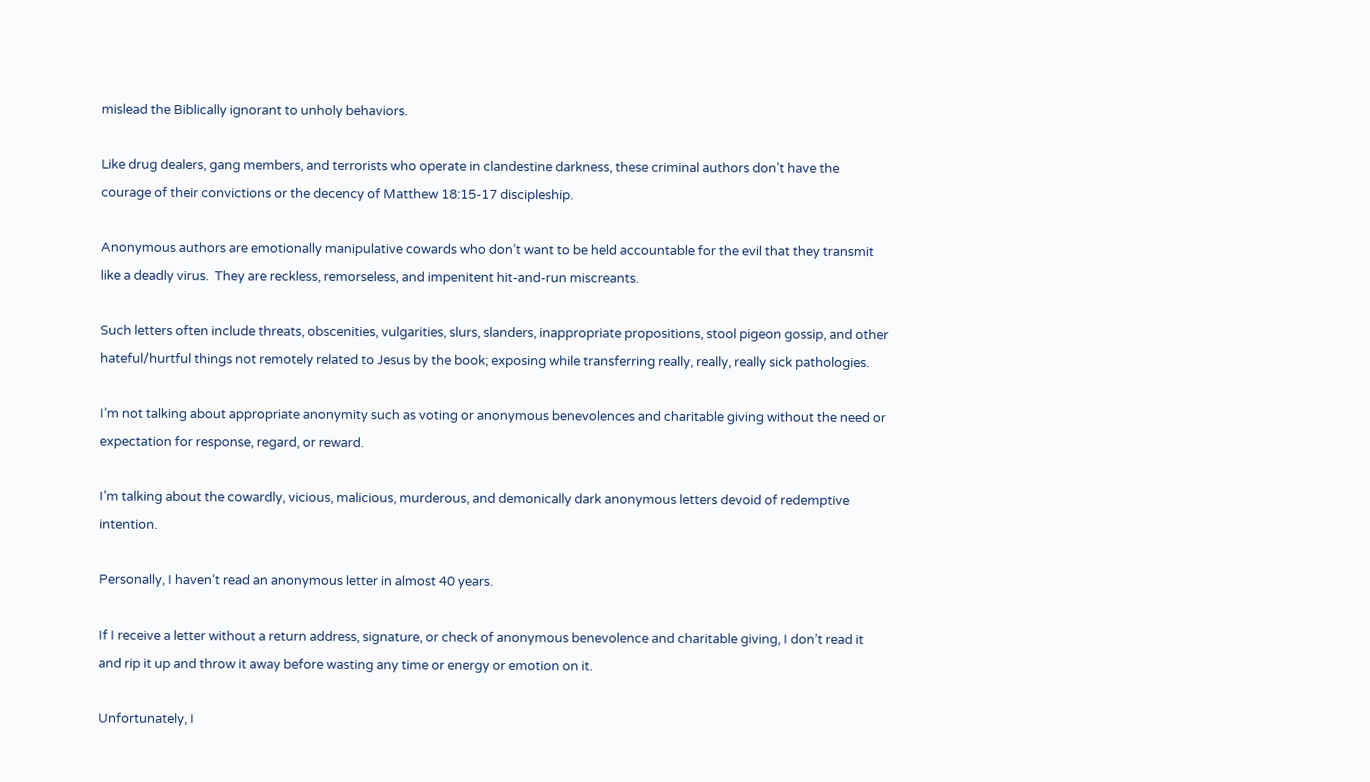mislead the Biblically ignorant to unholy behaviors.

Like drug dealers, gang members, and terrorists who operate in clandestine darkness, these criminal authors don’t have the courage of their convictions or the decency of Matthew 18:15-17 discipleship.

Anonymous authors are emotionally manipulative cowards who don’t want to be held accountable for the evil that they transmit like a deadly virus.  They are reckless, remorseless, and impenitent hit-and-run miscreants.

Such letters often include threats, obscenities, vulgarities, slurs, slanders, inappropriate propositions, stool pigeon gossip, and other hateful/hurtful things not remotely related to Jesus by the book; exposing while transferring really, really, really sick pathologies.

I’m not talking about appropriate anonymity such as voting or anonymous benevolences and charitable giving without the need or expectation for response, regard, or reward.

I’m talking about the cowardly, vicious, malicious, murderous, and demonically dark anonymous letters devoid of redemptive intention.

Personally, I haven’t read an anonymous letter in almost 40 years.

If I receive a letter without a return address, signature, or check of anonymous benevolence and charitable giving, I don’t read it and rip it up and throw it away before wasting any time or energy or emotion on it.

Unfortunately, I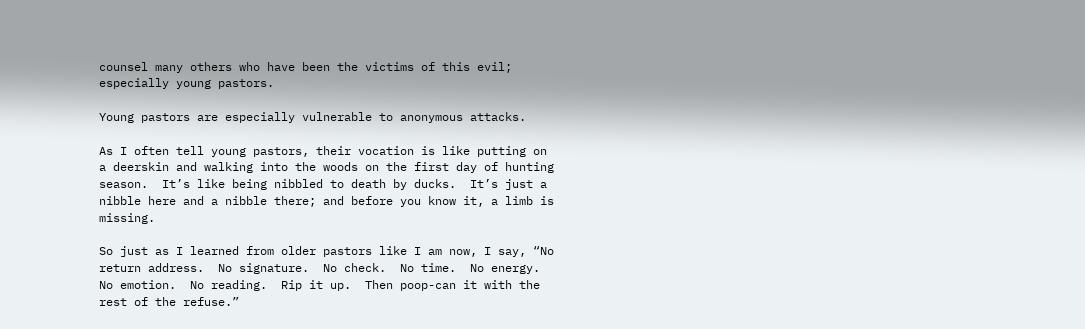counsel many others who have been the victims of this evil; especially young pastors.

Young pastors are especially vulnerable to anonymous attacks.

As I often tell young pastors, their vocation is like putting on a deerskin and walking into the woods on the first day of hunting season.  It’s like being nibbled to death by ducks.  It’s just a nibble here and a nibble there; and before you know it, a limb is missing.

So just as I learned from older pastors like I am now, I say, “No return address.  No signature.  No check.  No time.  No energy.  No emotion.  No reading.  Rip it up.  Then poop-can it with the rest of the refuse.”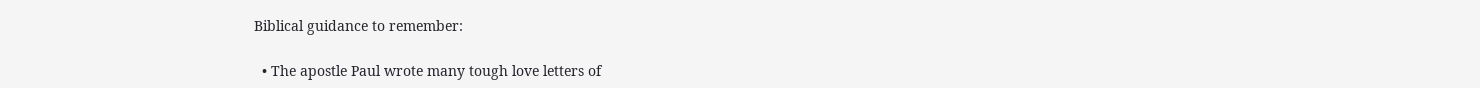Biblical guidance to remember:

  • The apostle Paul wrote many tough love letters of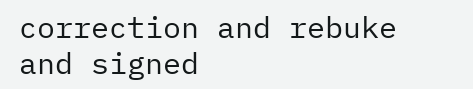correction and rebuke and signed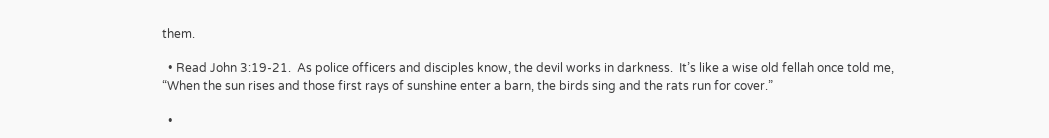them.

  • Read John 3:19-21.  As police officers and disciples know, the devil works in darkness.  It’s like a wise old fellah once told me, “When the sun rises and those first rays of sunshine enter a barn, the birds sing and the rats run for cover.”

  •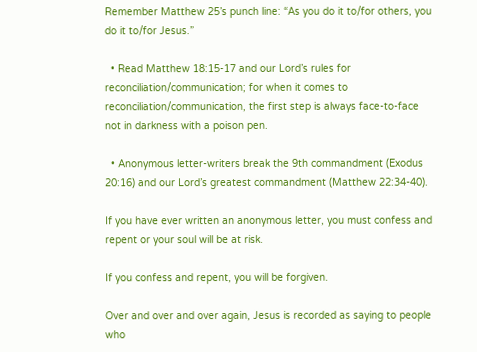Remember Matthew 25’s punch line: “As you do it to/for others, you do it to/for Jesus.”

  • Read Matthew 18:15-17 and our Lord’s rules for reconciliation/communication; for when it comes to reconciliation/communication, the first step is always face-to-face not in darkness with a poison pen.

  • Anonymous letter-writers break the 9th commandment (Exodus 20:16) and our Lord’s greatest commandment (Matthew 22:34-40).

If you have ever written an anonymous letter, you must confess and repent or your soul will be at risk.

If you confess and repent, you will be forgiven.

Over and over and over again, Jesus is recorded as saying to people who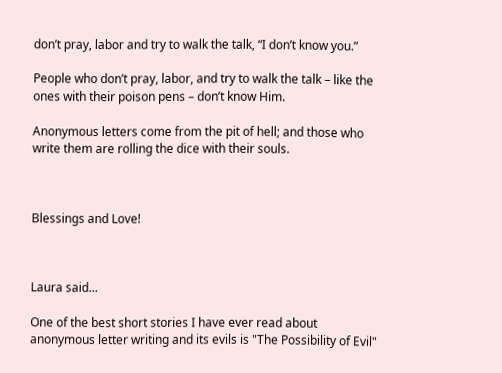don’t pray, labor and try to walk the talk, “I don’t know you.”

People who don’t pray, labor, and try to walk the talk – like the ones with their poison pens – don’t know Him.

Anonymous letters come from the pit of hell; and those who write them are rolling the dice with their souls.



Blessings and Love!



Laura said...

One of the best short stories I have ever read about anonymous letter writing and its evils is "The Possibility of Evil"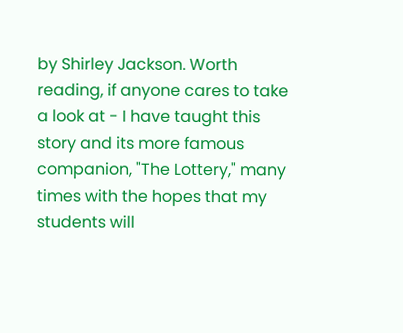by Shirley Jackson. Worth reading, if anyone cares to take a look at - I have taught this story and its more famous companion, "The Lottery," many times with the hopes that my students will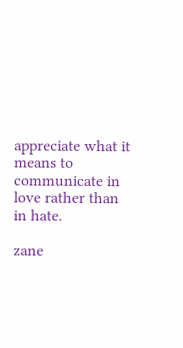appreciate what it means to communicate in love rather than in hate.

zane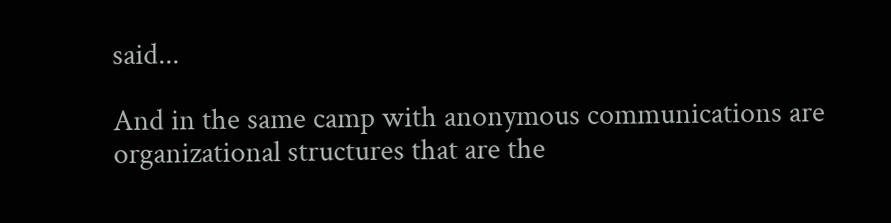said...

And in the same camp with anonymous communications are organizational structures that are the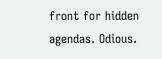front for hidden agendas. Odious.